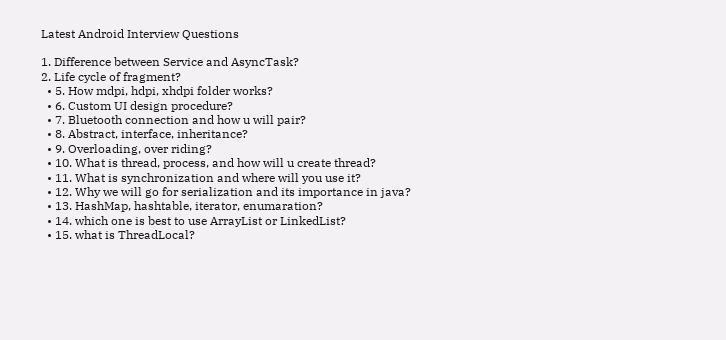Latest Android Interview Questions

1. Difference between Service and AsyncTask?
2. Life cycle of fragment?
  • 5. How mdpi, hdpi, xhdpi folder works?
  • 6. Custom UI design procedure?
  • 7. Bluetooth connection and how u will pair?
  • 8. Abstract, interface, inheritance?
  • 9. Overloading, over riding?
  • 10. What is thread, process, and how will u create thread?
  • 11. What is synchronization and where will you use it?
  • 12. Why we will go for serialization and its importance in java?
  • 13. HashMap, hashtable, iterator, enumaration?
  • 14. which one is best to use ArrayList or LinkedList?
  • 15. what is ThreadLocal?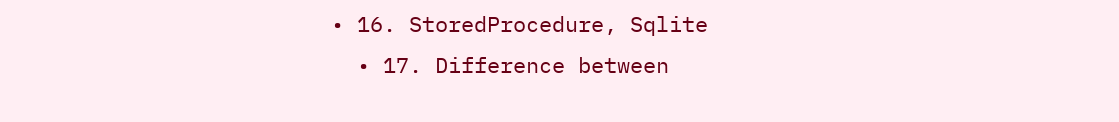• 16. StoredProcedure, Sqlite
  • 17. Difference between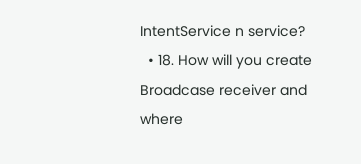IntentService n service?
  • 18. How will you create Broadcase receiver and where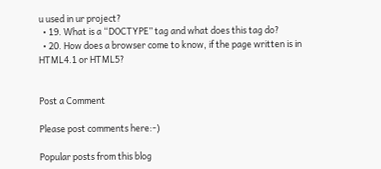u used in ur project?
  • 19. What is a “DOCTYPE” tag and what does this tag do?
  • 20. How does a browser come to know, if the page written is in HTML4.1 or HTML5?


Post a Comment

Please post comments here:-)

Popular posts from this blog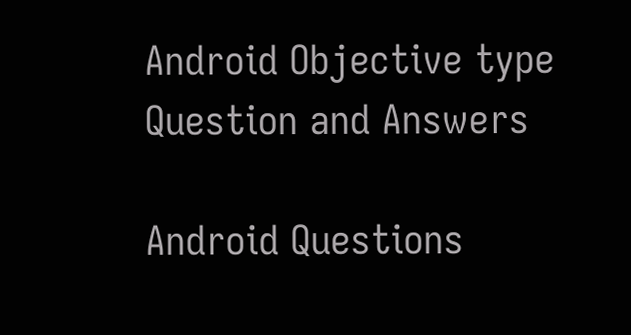Android Objective type Question and Answers

Android Questions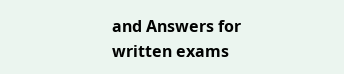and Answers for written exams